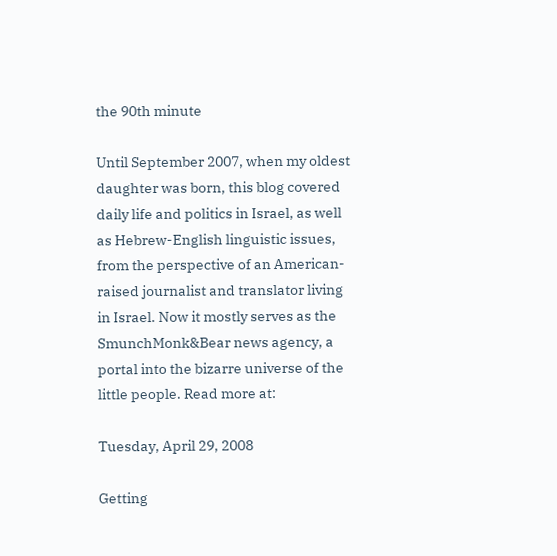the 90th minute

Until September 2007, when my oldest daughter was born, this blog covered daily life and politics in Israel, as well as Hebrew-English linguistic issues, from the perspective of an American-raised journalist and translator living in Israel. Now it mostly serves as the SmunchMonk&Bear news agency, a portal into the bizarre universe of the little people. Read more at:

Tuesday, April 29, 2008

Getting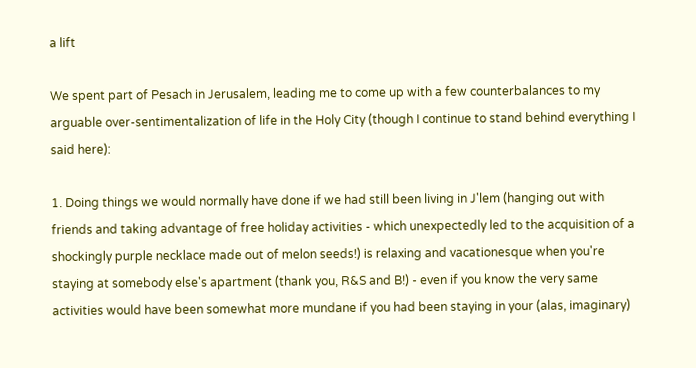a lift

We spent part of Pesach in Jerusalem, leading me to come up with a few counterbalances to my arguable over-sentimentalization of life in the Holy City (though I continue to stand behind everything I said here):

1. Doing things we would normally have done if we had still been living in J'lem (hanging out with friends and taking advantage of free holiday activities - which unexpectedly led to the acquisition of a shockingly purple necklace made out of melon seeds!) is relaxing and vacationesque when you're staying at somebody else's apartment (thank you, R&S and B!) - even if you know the very same activities would have been somewhat more mundane if you had been staying in your (alas, imaginary)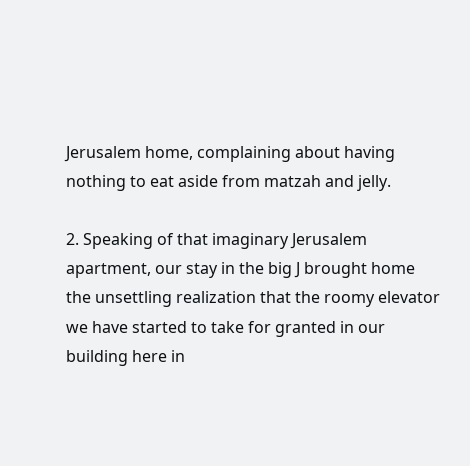Jerusalem home, complaining about having nothing to eat aside from matzah and jelly.

2. Speaking of that imaginary Jerusalem apartment, our stay in the big J brought home the unsettling realization that the roomy elevator we have started to take for granted in our building here in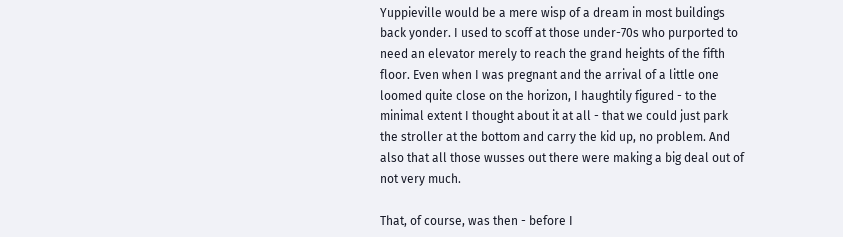Yuppieville would be a mere wisp of a dream in most buildings back yonder. I used to scoff at those under-70s who purported to need an elevator merely to reach the grand heights of the fifth floor. Even when I was pregnant and the arrival of a little one loomed quite close on the horizon, I haughtily figured - to the minimal extent I thought about it at all - that we could just park the stroller at the bottom and carry the kid up, no problem. And also that all those wusses out there were making a big deal out of not very much.

That, of course, was then - before I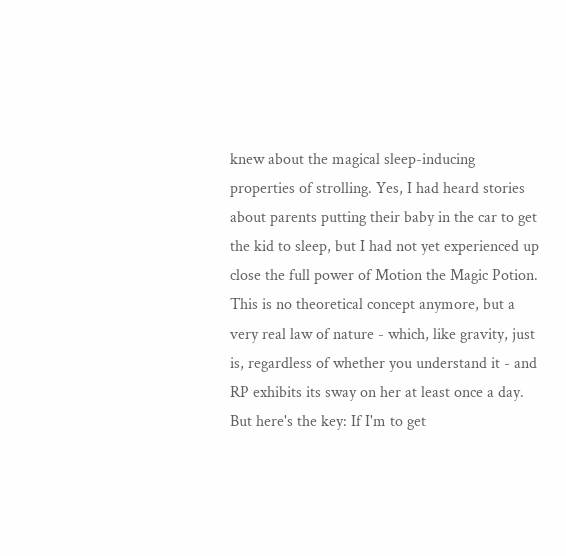knew about the magical sleep-inducing properties of strolling. Yes, I had heard stories about parents putting their baby in the car to get the kid to sleep, but I had not yet experienced up close the full power of Motion the Magic Potion. This is no theoretical concept anymore, but a very real law of nature - which, like gravity, just is, regardless of whether you understand it - and RP exhibits its sway on her at least once a day. But here's the key: If I'm to get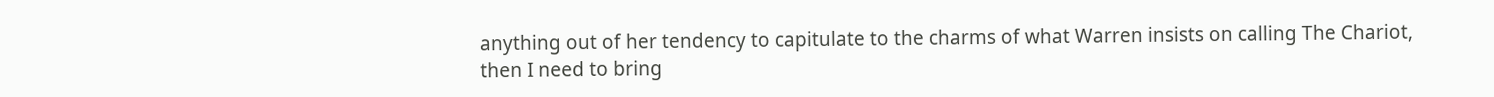anything out of her tendency to capitulate to the charms of what Warren insists on calling The Chariot, then I need to bring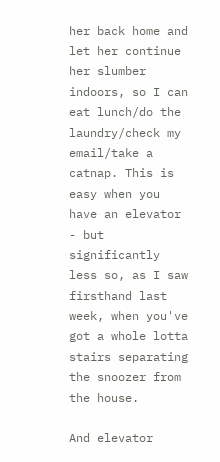her back home and let her continue her slumber indoors, so I can eat lunch/do the laundry/check my email/take a catnap. This is easy when you have an elevator - but significantly less so, as I saw firsthand last week, when you've got a whole lotta stairs separating the snoozer from the house.

And elevator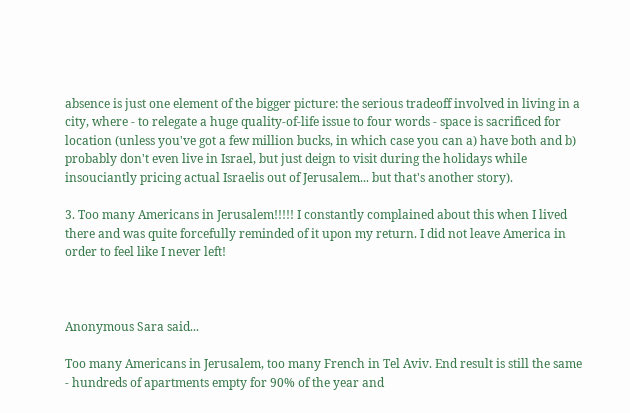absence is just one element of the bigger picture: the serious tradeoff involved in living in a city, where - to relegate a huge quality-of-life issue to four words - space is sacrificed for location (unless you've got a few million bucks, in which case you can a) have both and b) probably don't even live in Israel, but just deign to visit during the holidays while insouciantly pricing actual Israelis out of Jerusalem... but that's another story).

3. Too many Americans in Jerusalem!!!!! I constantly complained about this when I lived there and was quite forcefully reminded of it upon my return. I did not leave America in order to feel like I never left!



Anonymous Sara said...

Too many Americans in Jerusalem, too many French in Tel Aviv. End result is still the same - hundreds of apartments empty for 90% of the year and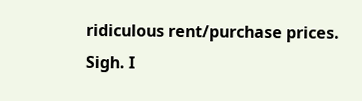ridiculous rent/purchase prices. Sigh. I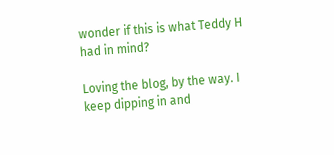wonder if this is what Teddy H had in mind?

Loving the blog, by the way. I keep dipping in and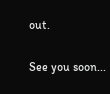out.

See you soon...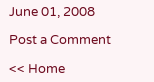June 01, 2008

Post a Comment

<< Home